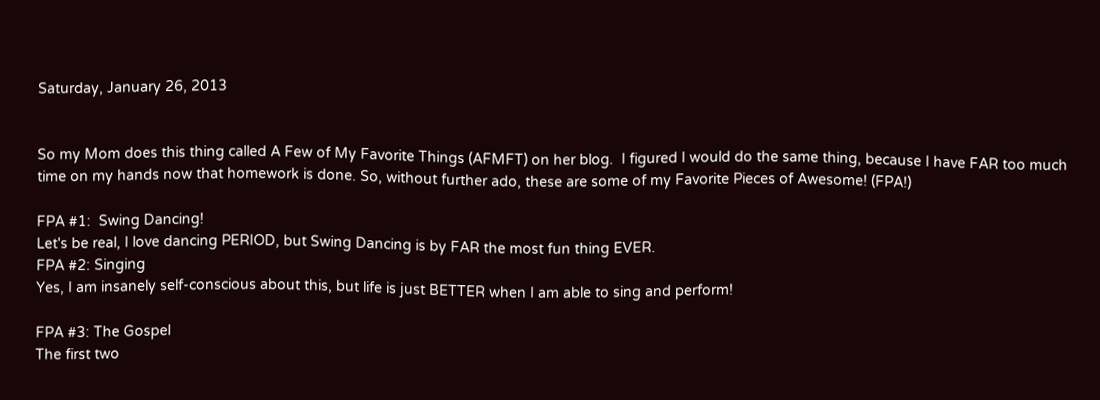Saturday, January 26, 2013


So my Mom does this thing called A Few of My Favorite Things (AFMFT) on her blog.  I figured I would do the same thing, because I have FAR too much time on my hands now that homework is done. So, without further ado, these are some of my Favorite Pieces of Awesome! (FPA!)

FPA #1:  Swing Dancing!
Let's be real, I love dancing PERIOD, but Swing Dancing is by FAR the most fun thing EVER.
FPA #2: Singing
Yes, I am insanely self-conscious about this, but life is just BETTER when I am able to sing and perform!

FPA #3: The Gospel
The first two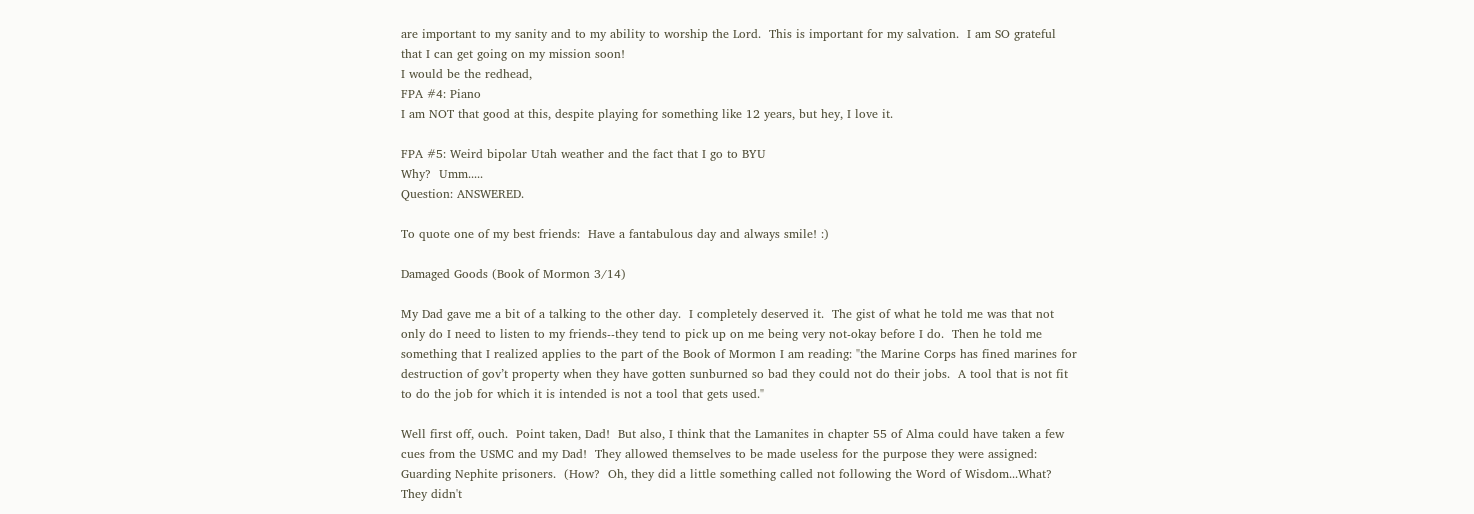are important to my sanity and to my ability to worship the Lord.  This is important for my salvation.  I am SO grateful that I can get going on my mission soon!
I would be the redhead,
FPA #4: Piano
I am NOT that good at this, despite playing for something like 12 years, but hey, I love it.

FPA #5: Weird bipolar Utah weather and the fact that I go to BYU
Why?  Umm.....
Question: ANSWERED.

To quote one of my best friends:  Have a fantabulous day and always smile! :)

Damaged Goods (Book of Mormon 3/14)

My Dad gave me a bit of a talking to the other day.  I completely deserved it.  The gist of what he told me was that not only do I need to listen to my friends--they tend to pick up on me being very not-okay before I do.  Then he told me something that I realized applies to the part of the Book of Mormon I am reading: "the Marine Corps has fined marines for destruction of gov’t property when they have gotten sunburned so bad they could not do their jobs.  A tool that is not fit to do the job for which it is intended is not a tool that gets used."

Well first off, ouch.  Point taken, Dad!  But also, I think that the Lamanites in chapter 55 of Alma could have taken a few cues from the USMC and my Dad!  They allowed themselves to be made useless for the purpose they were assigned: Guarding Nephite prisoners.  (How?  Oh, they did a little something called not following the Word of Wisdom...What?  They didn't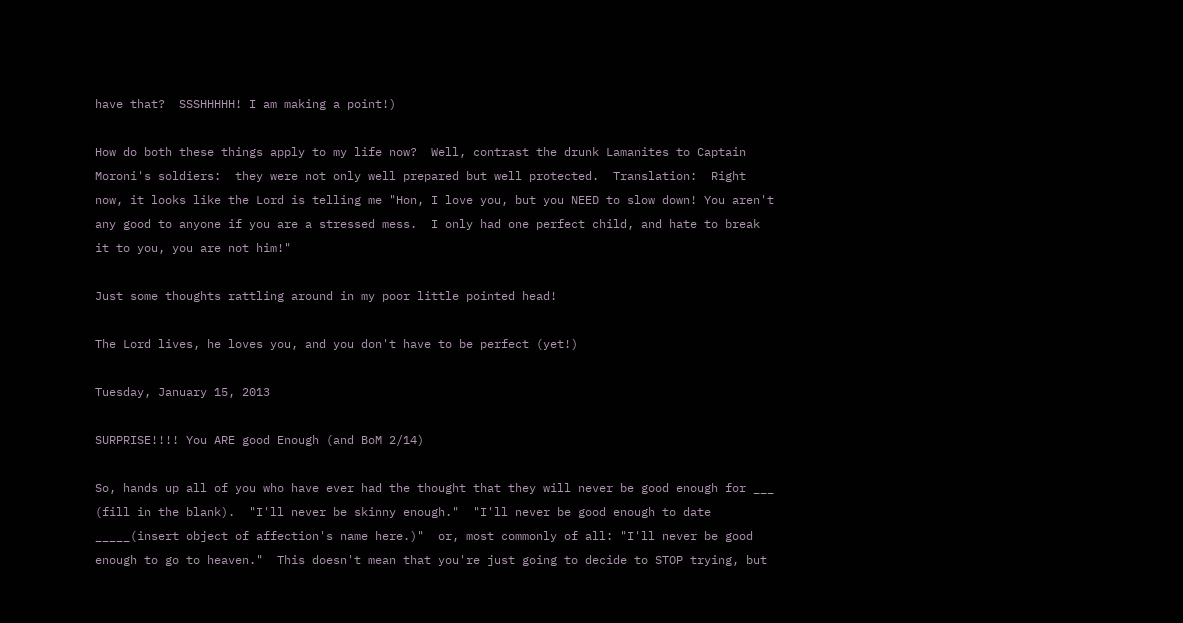have that?  SSSHHHHH! I am making a point!)

How do both these things apply to my life now?  Well, contrast the drunk Lamanites to Captain Moroni's soldiers:  they were not only well prepared but well protected.  Translation:  Right now, it looks like the Lord is telling me "Hon, I love you, but you NEED to slow down! You aren't any good to anyone if you are a stressed mess.  I only had one perfect child, and hate to break it to you, you are not him!"

Just some thoughts rattling around in my poor little pointed head!

The Lord lives, he loves you, and you don't have to be perfect (yet!)

Tuesday, January 15, 2013

SURPRISE!!!! You ARE good Enough (and BoM 2/14)

So, hands up all of you who have ever had the thought that they will never be good enough for ___ (fill in the blank).  "I'll never be skinny enough."  "I'll never be good enough to date _____(insert object of affection's name here.)"  or, most commonly of all: "I'll never be good enough to go to heaven."  This doesn't mean that you're just going to decide to STOP trying, but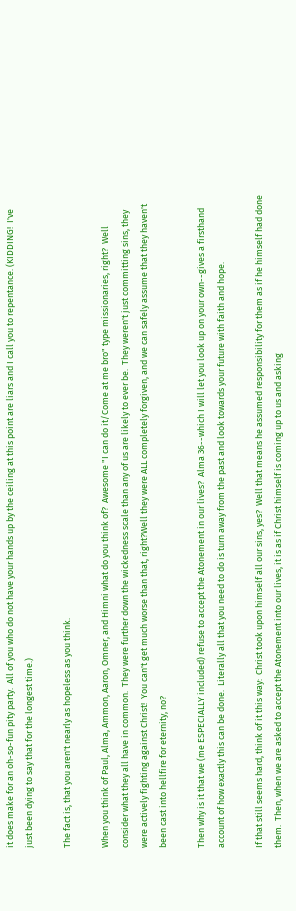it does make for an oh-so-fun pity party.  All of you who do not have your hands up by the ceiling at this point are liars and I call you to repentance. (KIDDING!  I've just been dying to say that for the longest time.)

The fact is, that you aren't nearly as hopeless as you think.

When you think of Paul, Alma, Ammon, Aaron, Omner, and Himni what do you think of?  Awesome "I can do it/Come at me bro" type missionaries, right?  Well consider what they all have in common.  They were further down the wickedness scale than any of us are likely to ever be.  They weren't just committing sins, they were actively fighting against Christ!  You can't get much worse than that, right?Well they were ALL completely forgiven, and we can safely assume that they haven't been cast into hellfire for eternity, no?

Then why is it that we (me ESPECIALLY included) refuse to accept the Atonement in our lives?  Alma 36--which I will let you look up on your own--gives a firsthand account of how exactly this can be done.  Literally all that you need to do is turn away from the past and look towards your future with faith and hope.

If that still seems hard, think of it this way:  Christ took upon himself all our sins, yes?  Well that means he assumed responsibility for them as if he himself had done them.  Then, when we are asked to accept the Atonement into our lives, it is as if Christ himself is coming up to us and asking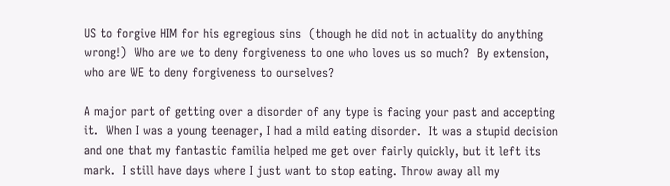US to forgive HIM for his egregious sins  (though he did not in actuality do anything wrong!)  Who are we to deny forgiveness to one who loves us so much?  By extension, who are WE to deny forgiveness to ourselves?

A major part of getting over a disorder of any type is facing your past and accepting it.  When I was a young teenager, I had a mild eating disorder.  It was a stupid decision and one that my fantastic familia helped me get over fairly quickly, but it left its mark.  I still have days where I just want to stop eating. Throw away all my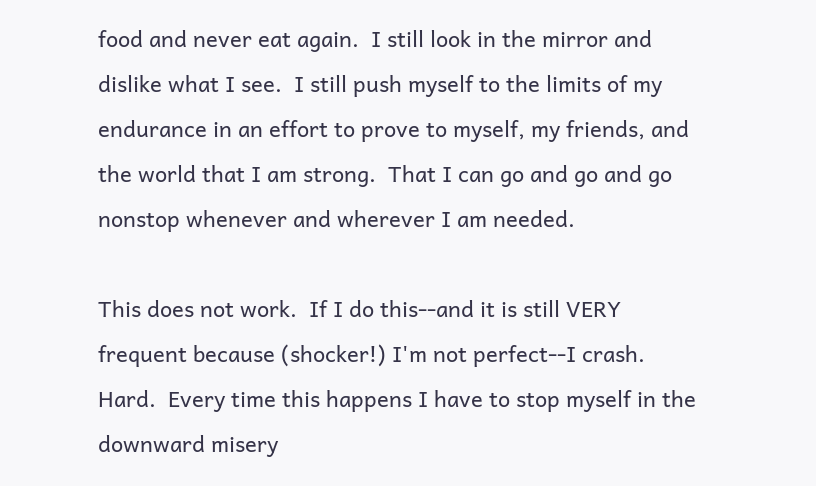food and never eat again.  I still look in the mirror and dislike what I see.  I still push myself to the limits of my endurance in an effort to prove to myself, my friends, and the world that I am strong.  That I can go and go and go nonstop whenever and wherever I am needed.

This does not work.  If I do this--and it is still VERY frequent because (shocker!) I'm not perfect--I crash.  Hard.  Every time this happens I have to stop myself in the downward misery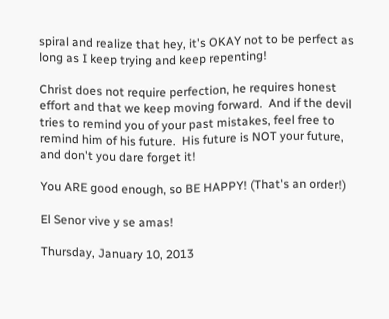spiral and realize that hey, it's OKAY not to be perfect as long as I keep trying and keep repenting!

Christ does not require perfection, he requires honest effort and that we keep moving forward.  And if the devil tries to remind you of your past mistakes, feel free to remind him of his future.  His future is NOT your future, and don't you dare forget it!

You ARE good enough, so BE HAPPY! (That's an order!)

El Senor vive y se amas!

Thursday, January 10, 2013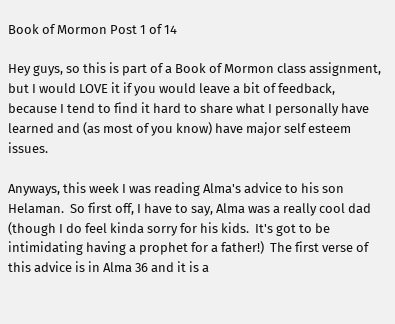Book of Mormon Post 1 of 14

Hey guys, so this is part of a Book of Mormon class assignment, but I would LOVE it if you would leave a bit of feedback, because I tend to find it hard to share what I personally have learned and (as most of you know) have major self esteem issues.

Anyways, this week I was reading Alma's advice to his son Helaman.  So first off, I have to say, Alma was a really cool dad (though I do feel kinda sorry for his kids.  It's got to be intimidating having a prophet for a father!)  The first verse of this advice is in Alma 36 and it is a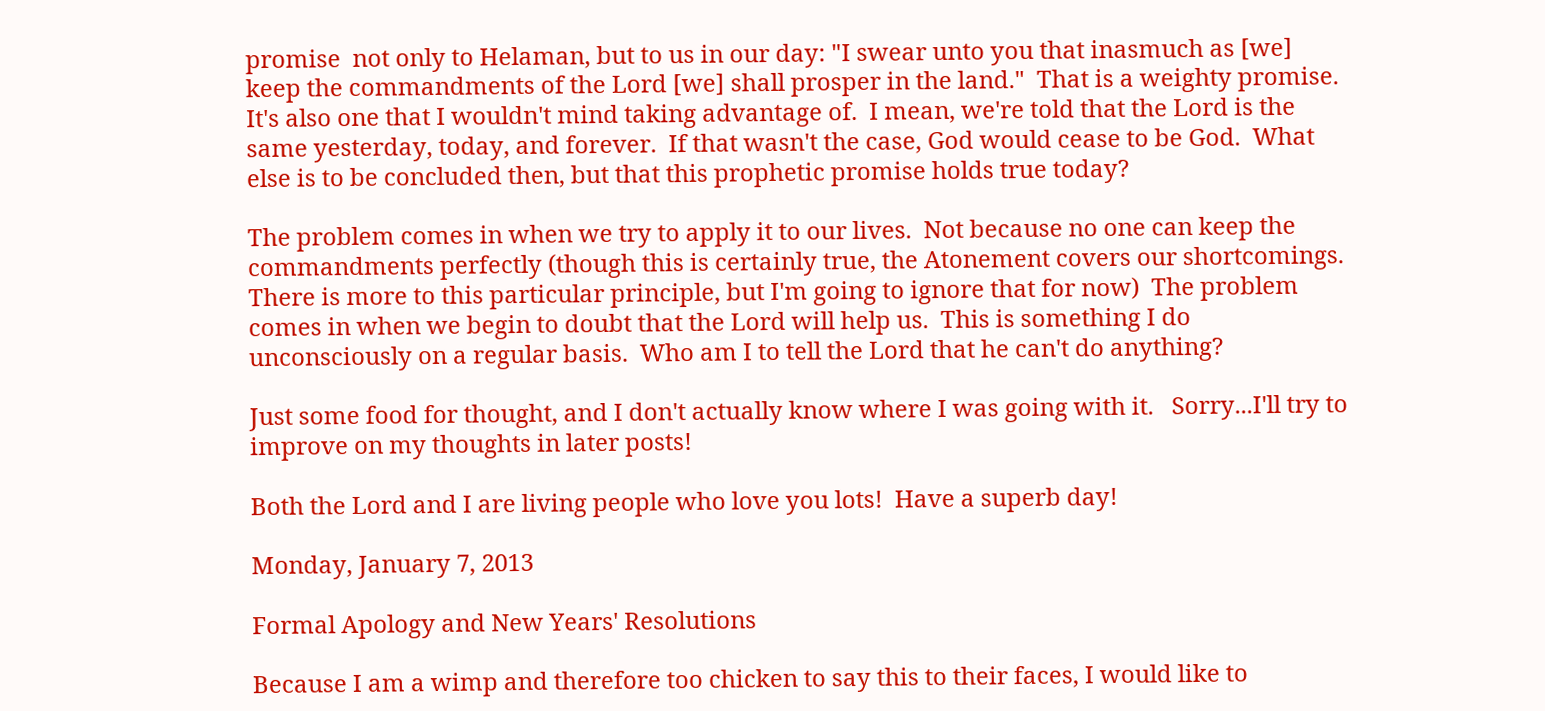promise  not only to Helaman, but to us in our day: "I swear unto you that inasmuch as [we] keep the commandments of the Lord [we] shall prosper in the land."  That is a weighty promise.  It's also one that I wouldn't mind taking advantage of.  I mean, we're told that the Lord is the same yesterday, today, and forever.  If that wasn't the case, God would cease to be God.  What else is to be concluded then, but that this prophetic promise holds true today?

The problem comes in when we try to apply it to our lives.  Not because no one can keep the commandments perfectly (though this is certainly true, the Atonement covers our shortcomings.  There is more to this particular principle, but I'm going to ignore that for now)  The problem comes in when we begin to doubt that the Lord will help us.  This is something I do unconsciously on a regular basis.  Who am I to tell the Lord that he can't do anything?

Just some food for thought, and I don't actually know where I was going with it.   Sorry...I'll try to improve on my thoughts in later posts!

Both the Lord and I are living people who love you lots!  Have a superb day!

Monday, January 7, 2013

Formal Apology and New Years' Resolutions

Because I am a wimp and therefore too chicken to say this to their faces, I would like to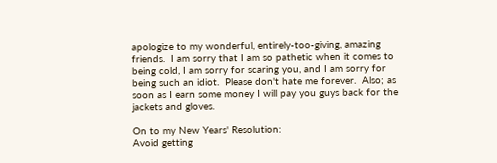apologize to my wonderful, entirely-too-giving, amazing friends.  I am sorry that I am so pathetic when it comes to being cold, I am sorry for scaring you, and I am sorry for being such an idiot.  Please don't hate me forever.  Also; as soon as I earn some money I will pay you guys back for the jackets and gloves.

On to my New Years' Resolution:
Avoid getting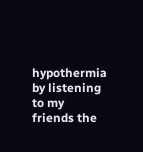hypothermia by listening to my friends the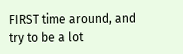FIRST time around, and try to be a lot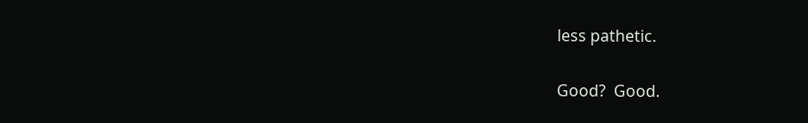less pathetic.

Good?  Good.